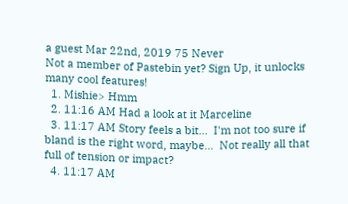a guest Mar 22nd, 2019 75 Never
Not a member of Pastebin yet? Sign Up, it unlocks many cool features!
  1. Mishie> Hmm
  2. 11:16 AM Had a look at it Marceline
  3. 11:17 AM Story feels a bit...  I'm not too sure if bland is the right word, maybe...  Not really all that full of tension or impact?
  4. 11:17 AM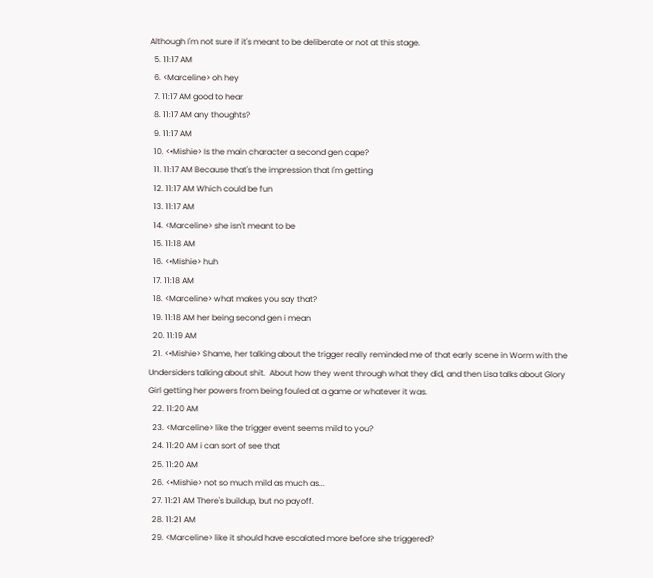Although I'm not sure if it's meant to be deliberate or not at this stage.
  5. 11:17 AM
  6. <Marceline> oh hey
  7. 11:17 AM good to hear
  8. 11:17 AM any thoughts?
  9. 11:17 AM
  10. <•Mishie> Is the main character a second gen cape?
  11. 11:17 AM Because that's the impression that I'm getting
  12. 11:17 AM Which could be fun
  13. 11:17 AM
  14. <Marceline> she isn't meant to be
  15. 11:18 AM
  16. <•Mishie> huh
  17. 11:18 AM
  18. <Marceline> what makes you say that?
  19. 11:18 AM her being second gen i mean
  20. 11:19 AM
  21. <•Mishie> Shame, her talking about the trigger really reminded me of that early scene in Worm with the Undersiders talking about shit.  About how they went through what they did, and then Lisa talks about Glory Girl getting her powers from being fouled at a game or whatever it was.
  22. 11:20 AM
  23. <Marceline> like the trigger event seems mild to you?
  24. 11:20 AM i can sort of see that
  25. 11:20 AM
  26. <•Mishie> not so much mild as much as...
  27. 11:21 AM There's buildup, but no payoff.
  28. 11:21 AM
  29. <Marceline> like it should have escalated more before she triggered?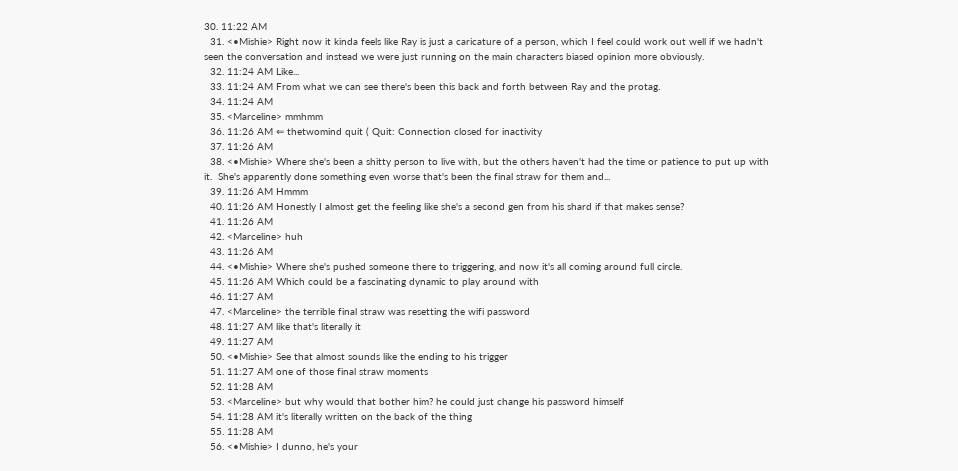30. 11:22 AM
  31. <•Mishie> Right now it kinda feels like Ray is just a caricature of a person, which I feel could work out well if we hadn't seen the conversation and instead we were just running on the main characters biased opinion more obviously.
  32. 11:24 AM Like...
  33. 11:24 AM From what we can see there's been this back and forth between Ray and the protag.
  34. 11:24 AM
  35. <Marceline> mmhmm
  36. 11:26 AM ⇐ thetwomind quit ( Quit: Connection closed for inactivity
  37. 11:26 AM
  38. <•Mishie> Where she's been a shitty person to live with, but the others haven't had the time or patience to put up with it.  She's apparently done something even worse that's been the final straw for them and...
  39. 11:26 AM Hmmm
  40. 11:26 AM Honestly I almost get the feeling like she's a second gen from his shard if that makes sense?
  41. 11:26 AM
  42. <Marceline> huh
  43. 11:26 AM
  44. <•Mishie> Where she's pushed someone there to triggering, and now it's all coming around full circle.
  45. 11:26 AM Which could be a fascinating dynamic to play around with
  46. 11:27 AM
  47. <Marceline> the terrible final straw was resetting the wifi password
  48. 11:27 AM like that's literally it
  49. 11:27 AM
  50. <•Mishie> See that almost sounds like the ending to his trigger
  51. 11:27 AM one of those final straw moments
  52. 11:28 AM
  53. <Marceline> but why would that bother him? he could just change his password himself
  54. 11:28 AM it's literally written on the back of the thing
  55. 11:28 AM
  56. <•Mishie> I dunno, he's your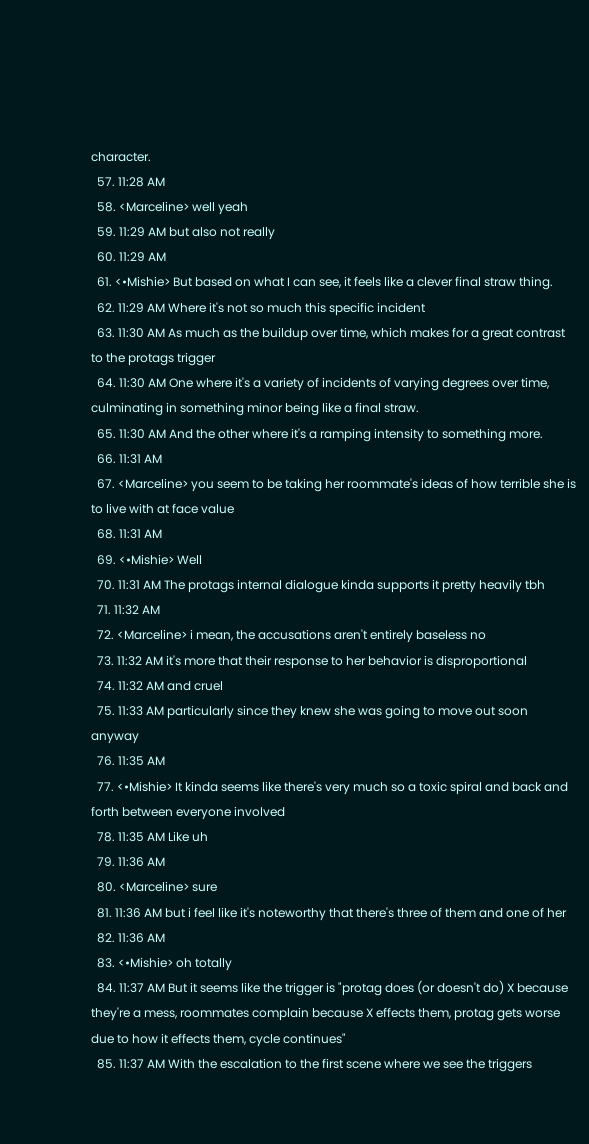character.
  57. 11:28 AM
  58. <Marceline> well yeah
  59. 11:29 AM but also not really
  60. 11:29 AM
  61. <•Mishie> But based on what I can see, it feels like a clever final straw thing.
  62. 11:29 AM Where it's not so much this specific incident
  63. 11:30 AM As much as the buildup over time, which makes for a great contrast to the protags trigger
  64. 11:30 AM One where it's a variety of incidents of varying degrees over time, culminating in something minor being like a final straw.
  65. 11:30 AM And the other where it's a ramping intensity to something more.
  66. 11:31 AM
  67. <Marceline> you seem to be taking her roommate's ideas of how terrible she is to live with at face value
  68. 11:31 AM
  69. <•Mishie> Well
  70. 11:31 AM The protags internal dialogue kinda supports it pretty heavily tbh
  71. 11:32 AM
  72. <Marceline> i mean, the accusations aren't entirely baseless no
  73. 11:32 AM it's more that their response to her behavior is disproportional
  74. 11:32 AM and cruel
  75. 11:33 AM particularly since they knew she was going to move out soon anyway
  76. 11:35 AM
  77. <•Mishie> It kinda seems like there's very much so a toxic spiral and back and forth between everyone involved
  78. 11:35 AM Like uh
  79. 11:36 AM
  80. <Marceline> sure
  81. 11:36 AM but i feel like it's noteworthy that there's three of them and one of her
  82. 11:36 AM
  83. <•Mishie> oh totally
  84. 11:37 AM But it seems like the trigger is "protag does (or doesn't do) X because they're a mess, roommates complain because X effects them, protag gets worse due to how it effects them, cycle continues"
  85. 11:37 AM With the escalation to the first scene where we see the triggers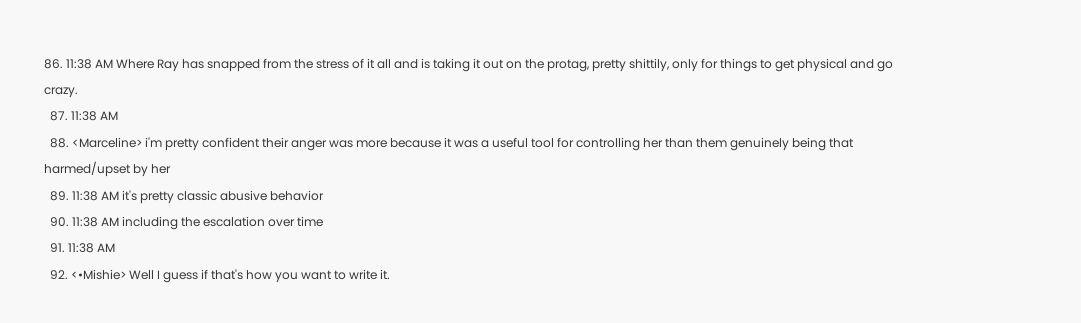86. 11:38 AM Where Ray has snapped from the stress of it all and is taking it out on the protag, pretty shittily, only for things to get physical and go crazy.
  87. 11:38 AM
  88. <Marceline> i'm pretty confident their anger was more because it was a useful tool for controlling her than them genuinely being that harmed/upset by her
  89. 11:38 AM it's pretty classic abusive behavior
  90. 11:38 AM including the escalation over time
  91. 11:38 AM
  92. <•Mishie> Well I guess if that's how you want to write it.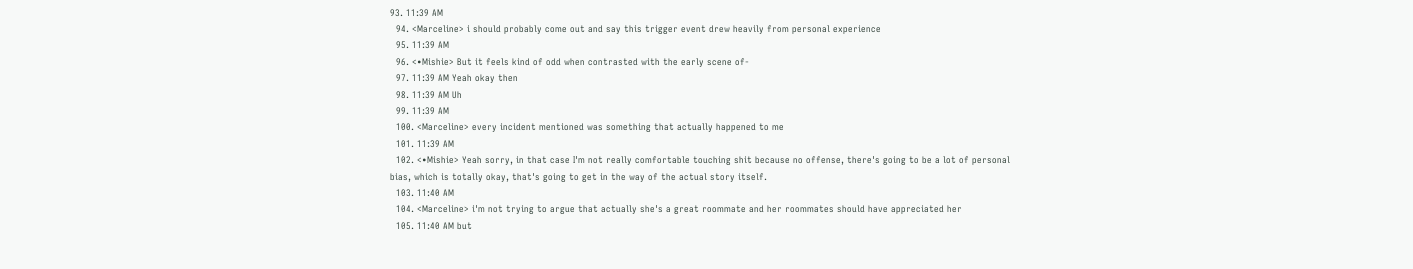93. 11:39 AM
  94. <Marceline> i should probably come out and say this trigger event drew heavily from personal experience
  95. 11:39 AM
  96. <•Mishie> But it feels kind of odd when contrasted with the early scene of-
  97. 11:39 AM Yeah okay then
  98. 11:39 AM Uh
  99. 11:39 AM
  100. <Marceline> every incident mentioned was something that actually happened to me
  101. 11:39 AM
  102. <•Mishie> Yeah sorry, in that case I'm not really comfortable touching shit because no offense, there's going to be a lot of personal bias, which is totally okay, that's going to get in the way of the actual story itself.
  103. 11:40 AM
  104. <Marceline> i'm not trying to argue that actually she's a great roommate and her roommates should have appreciated her
  105. 11:40 AM but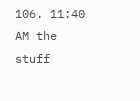106. 11:40 AM the stuff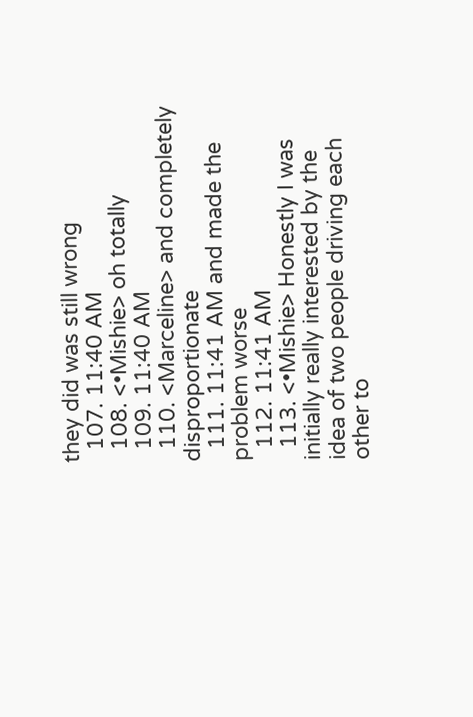they did was still wrong
  107. 11:40 AM
  108. <•Mishie> oh totally
  109. 11:40 AM
  110. <Marceline> and completely disproportionate
  111. 11:41 AM and made the problem worse
  112. 11:41 AM
  113. <•Mishie> Honestly I was initially really interested by the idea of two people driving each other to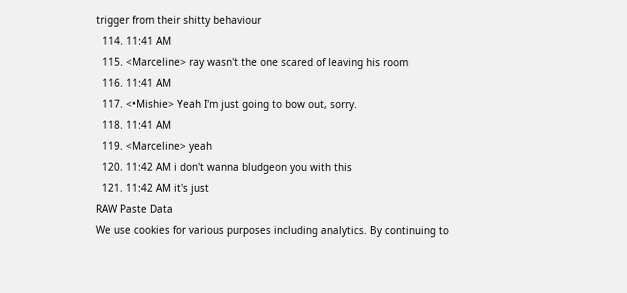trigger from their shitty behaviour
  114. 11:41 AM
  115. <Marceline> ray wasn't the one scared of leaving his room
  116. 11:41 AM
  117. <•Mishie> Yeah I'm just going to bow out, sorry.
  118. 11:41 AM
  119. <Marceline> yeah
  120. 11:42 AM i don't wanna bludgeon you with this
  121. 11:42 AM it's just
RAW Paste Data
We use cookies for various purposes including analytics. By continuing to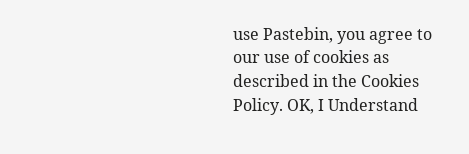use Pastebin, you agree to our use of cookies as described in the Cookies Policy. OK, I Understand